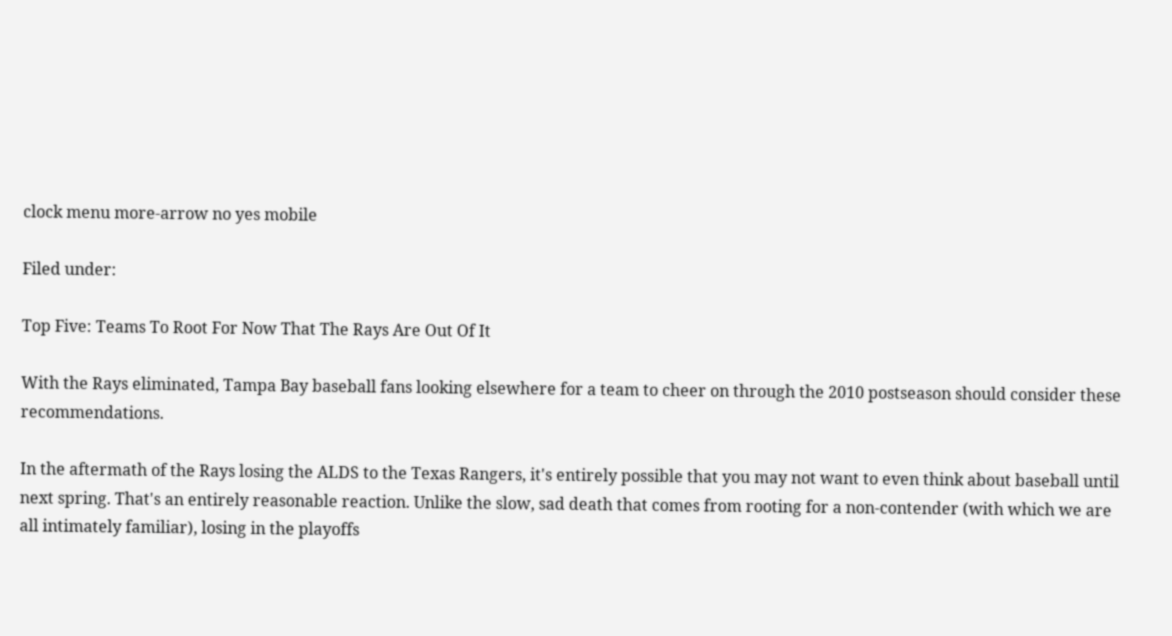clock menu more-arrow no yes mobile

Filed under:

Top Five: Teams To Root For Now That The Rays Are Out Of It

With the Rays eliminated, Tampa Bay baseball fans looking elsewhere for a team to cheer on through the 2010 postseason should consider these recommendations.

In the aftermath of the Rays losing the ALDS to the Texas Rangers, it's entirely possible that you may not want to even think about baseball until next spring. That's an entirely reasonable reaction. Unlike the slow, sad death that comes from rooting for a non-contender (with which we are all intimately familiar), losing in the playoffs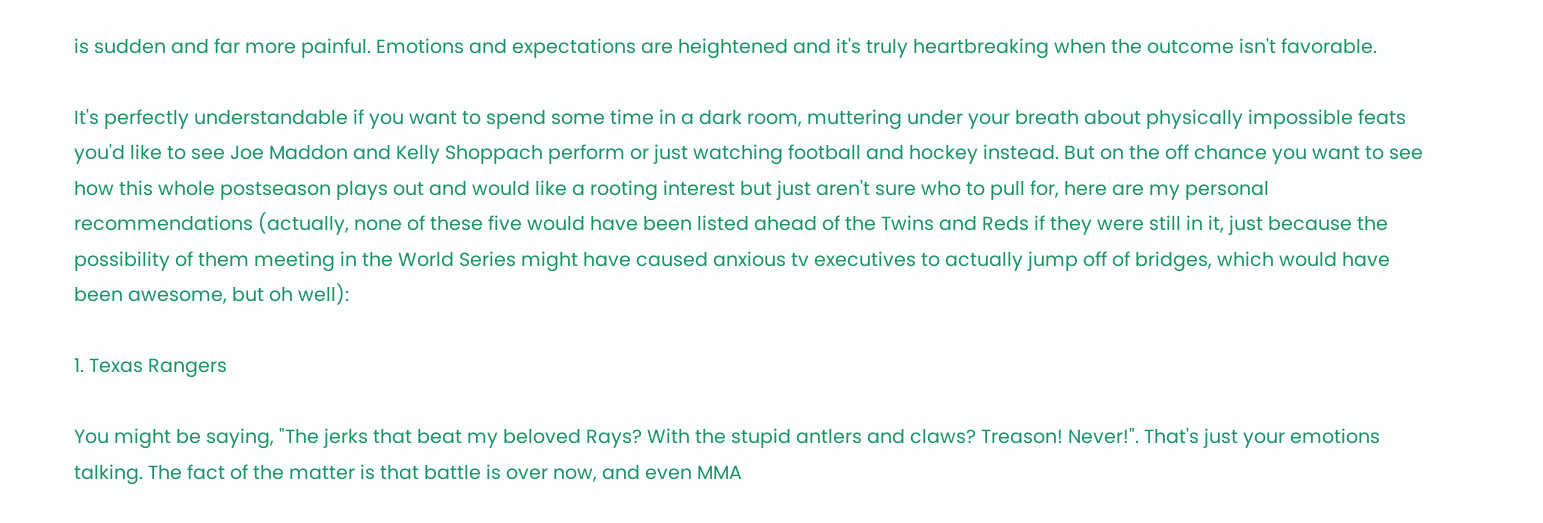is sudden and far more painful. Emotions and expectations are heightened and it's truly heartbreaking when the outcome isn't favorable.

It's perfectly understandable if you want to spend some time in a dark room, muttering under your breath about physically impossible feats you'd like to see Joe Maddon and Kelly Shoppach perform or just watching football and hockey instead. But on the off chance you want to see how this whole postseason plays out and would like a rooting interest but just aren't sure who to pull for, here are my personal recommendations (actually, none of these five would have been listed ahead of the Twins and Reds if they were still in it, just because the possibility of them meeting in the World Series might have caused anxious tv executives to actually jump off of bridges, which would have been awesome, but oh well):

1. Texas Rangers

You might be saying, "The jerks that beat my beloved Rays? With the stupid antlers and claws? Treason! Never!". That's just your emotions talking. The fact of the matter is that battle is over now, and even MMA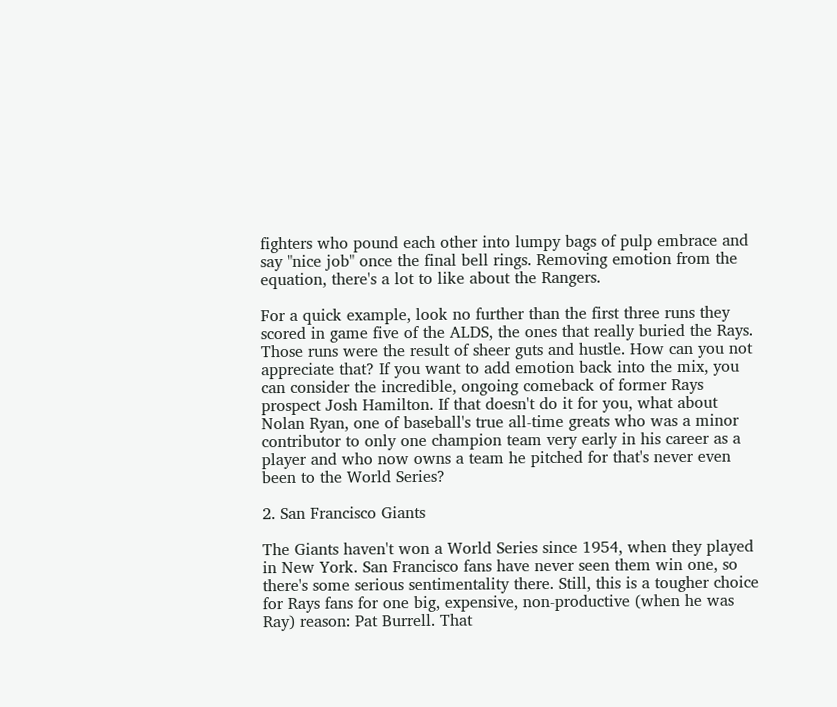fighters who pound each other into lumpy bags of pulp embrace and say "nice job" once the final bell rings. Removing emotion from the equation, there's a lot to like about the Rangers.

For a quick example, look no further than the first three runs they scored in game five of the ALDS, the ones that really buried the Rays. Those runs were the result of sheer guts and hustle. How can you not appreciate that? If you want to add emotion back into the mix, you can consider the incredible, ongoing comeback of former Rays prospect Josh Hamilton. If that doesn't do it for you, what about Nolan Ryan, one of baseball's true all-time greats who was a minor contributor to only one champion team very early in his career as a player and who now owns a team he pitched for that's never even been to the World Series?

2. San Francisco Giants

The Giants haven't won a World Series since 1954, when they played in New York. San Francisco fans have never seen them win one, so there's some serious sentimentality there. Still, this is a tougher choice for Rays fans for one big, expensive, non-productive (when he was Ray) reason: Pat Burrell. That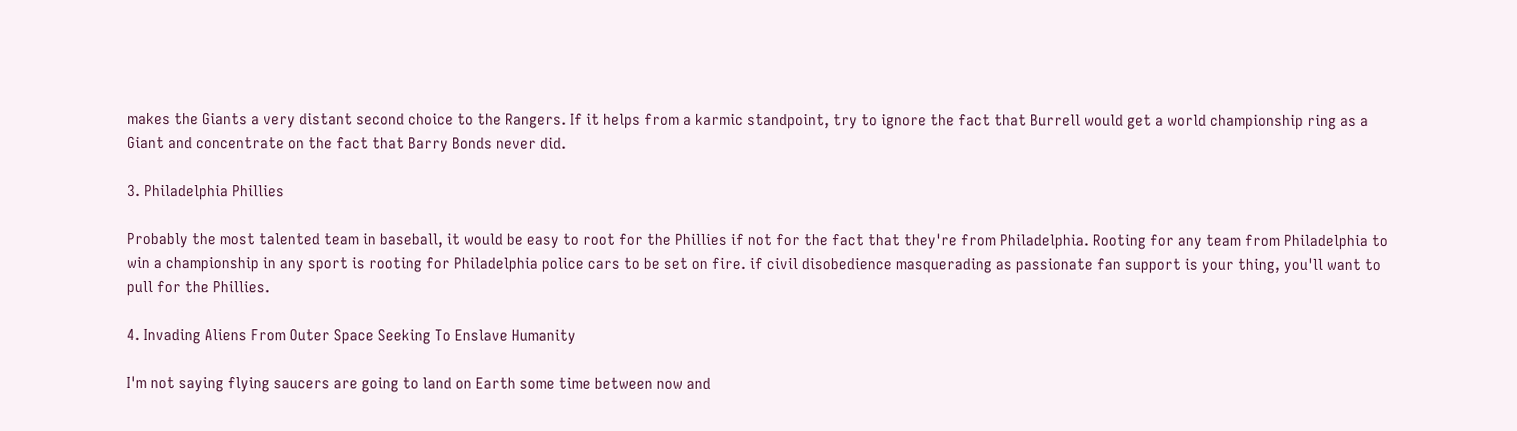makes the Giants a very distant second choice to the Rangers. If it helps from a karmic standpoint, try to ignore the fact that Burrell would get a world championship ring as a Giant and concentrate on the fact that Barry Bonds never did.

3. Philadelphia Phillies

Probably the most talented team in baseball, it would be easy to root for the Phillies if not for the fact that they're from Philadelphia. Rooting for any team from Philadelphia to win a championship in any sport is rooting for Philadelphia police cars to be set on fire. if civil disobedience masquerading as passionate fan support is your thing, you'll want to pull for the Phillies.

4. Invading Aliens From Outer Space Seeking To Enslave Humanity

I'm not saying flying saucers are going to land on Earth some time between now and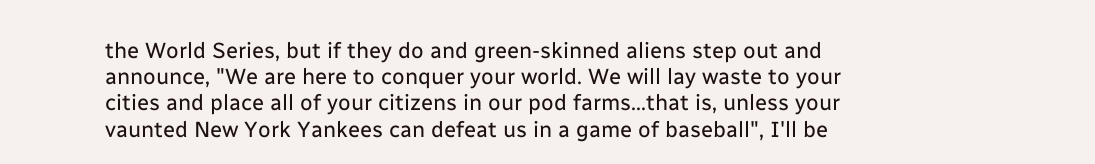the World Series, but if they do and green-skinned aliens step out and announce, "We are here to conquer your world. We will lay waste to your cities and place all of your citizens in our pod farms...that is, unless your vaunted New York Yankees can defeat us in a game of baseball", I'll be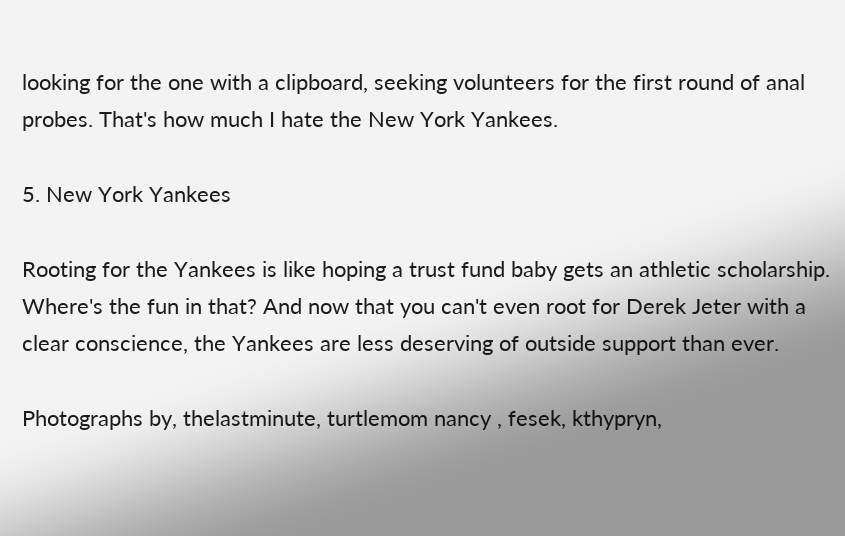looking for the one with a clipboard, seeking volunteers for the first round of anal probes. That's how much I hate the New York Yankees.

5. New York Yankees

Rooting for the Yankees is like hoping a trust fund baby gets an athletic scholarship. Where's the fun in that? And now that you can't even root for Derek Jeter with a clear conscience, the Yankees are less deserving of outside support than ever.

Photographs by, thelastminute, turtlemom nancy , fesek, kthypryn,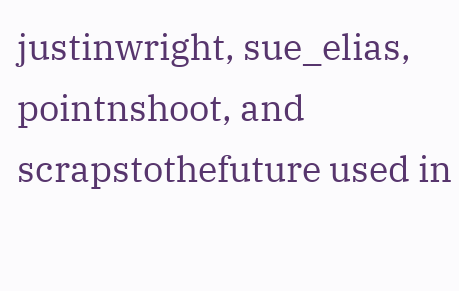justinwright, sue_elias, pointnshoot, and scrapstothefuture used in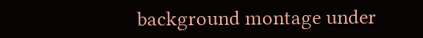background montage under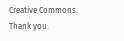Creative Commons. Thank you.